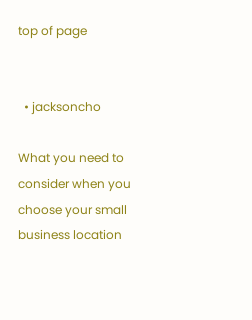top of page


  • jacksoncho

What you need to consider when you choose your small business location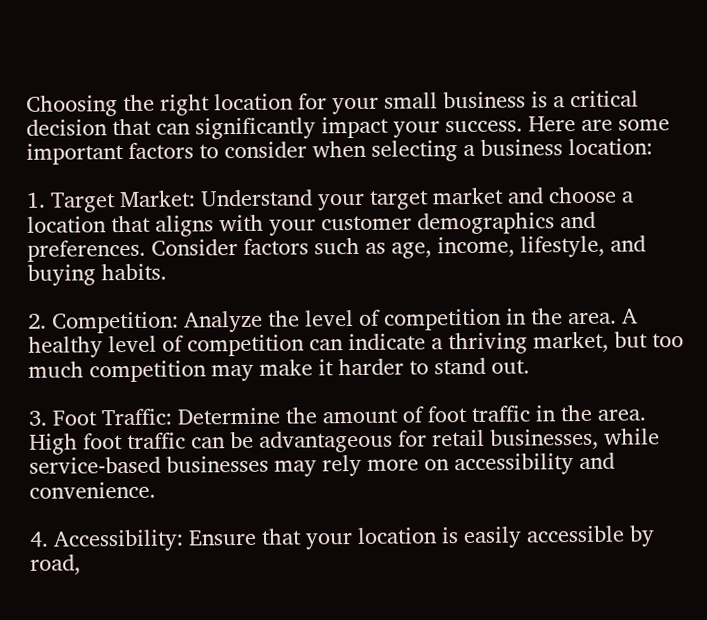Choosing the right location for your small business is a critical decision that can significantly impact your success. Here are some important factors to consider when selecting a business location:

1. Target Market: Understand your target market and choose a location that aligns with your customer demographics and preferences. Consider factors such as age, income, lifestyle, and buying habits.

2. Competition: Analyze the level of competition in the area. A healthy level of competition can indicate a thriving market, but too much competition may make it harder to stand out.

3. Foot Traffic: Determine the amount of foot traffic in the area. High foot traffic can be advantageous for retail businesses, while service-based businesses may rely more on accessibility and convenience.

4. Accessibility: Ensure that your location is easily accessible by road,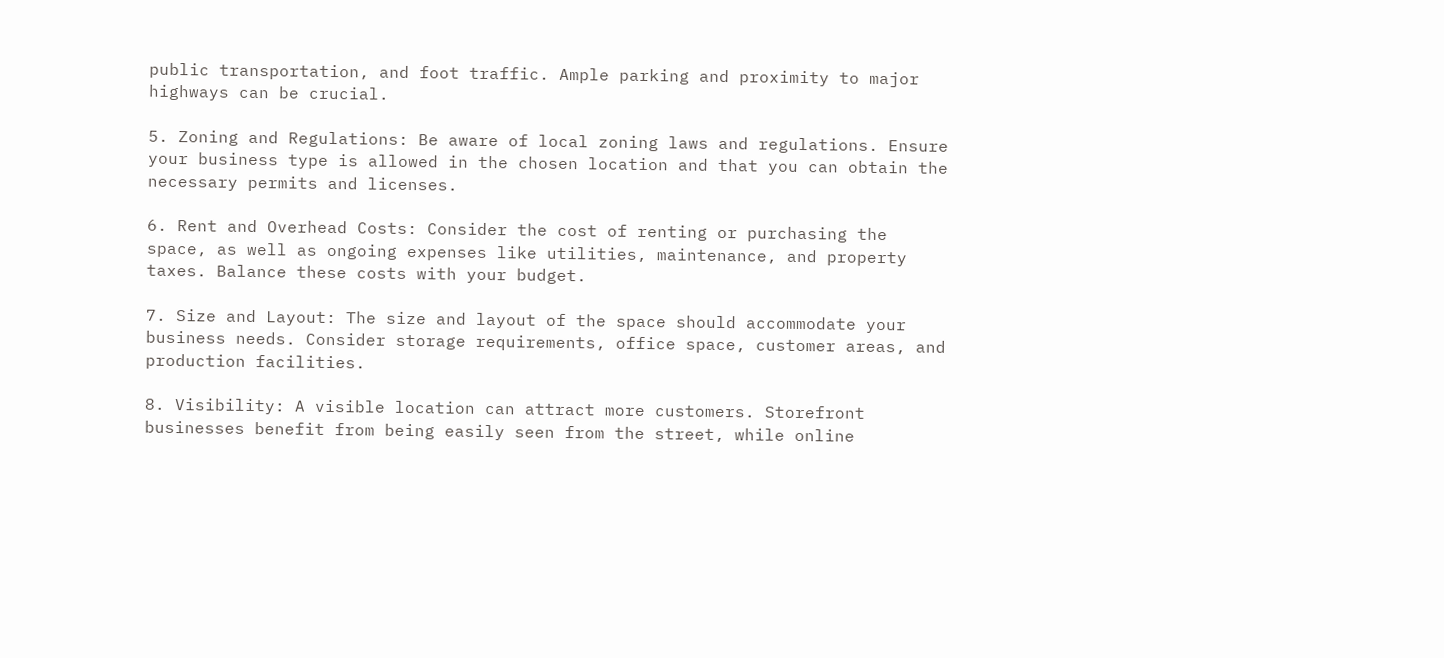public transportation, and foot traffic. Ample parking and proximity to major highways can be crucial.

5. Zoning and Regulations: Be aware of local zoning laws and regulations. Ensure your business type is allowed in the chosen location and that you can obtain the necessary permits and licenses.

6. Rent and Overhead Costs: Consider the cost of renting or purchasing the space, as well as ongoing expenses like utilities, maintenance, and property taxes. Balance these costs with your budget.

7. Size and Layout: The size and layout of the space should accommodate your business needs. Consider storage requirements, office space, customer areas, and production facilities.

8. Visibility: A visible location can attract more customers. Storefront businesses benefit from being easily seen from the street, while online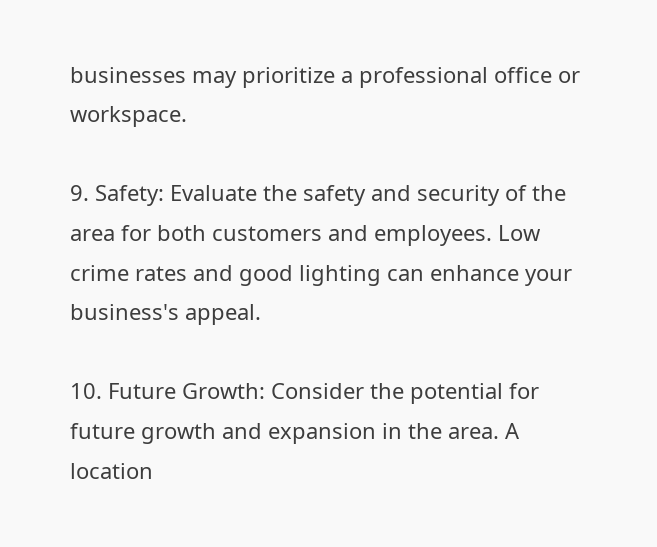businesses may prioritize a professional office or workspace.

9. Safety: Evaluate the safety and security of the area for both customers and employees. Low crime rates and good lighting can enhance your business's appeal.

10. Future Growth: Consider the potential for future growth and expansion in the area. A location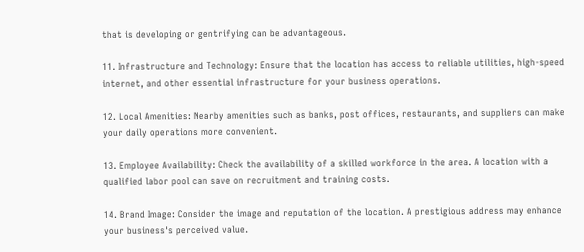that is developing or gentrifying can be advantageous.

11. Infrastructure and Technology: Ensure that the location has access to reliable utilities, high-speed internet, and other essential infrastructure for your business operations.

12. Local Amenities: Nearby amenities such as banks, post offices, restaurants, and suppliers can make your daily operations more convenient.

13. Employee Availability: Check the availability of a skilled workforce in the area. A location with a qualified labor pool can save on recruitment and training costs.

14. Brand Image: Consider the image and reputation of the location. A prestigious address may enhance your business's perceived value.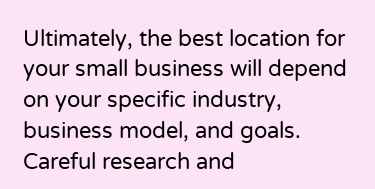Ultimately, the best location for your small business will depend on your specific industry, business model, and goals. Careful research and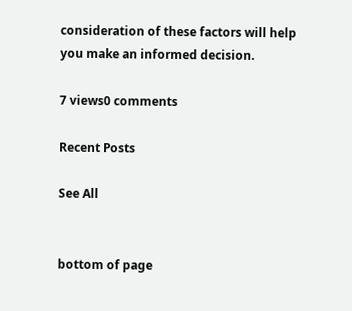consideration of these factors will help you make an informed decision.

7 views0 comments

Recent Posts

See All


bottom of page